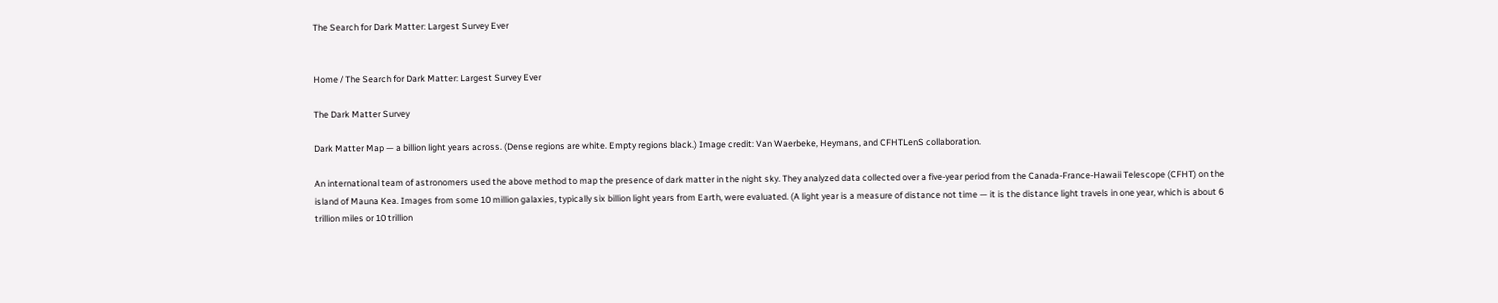The Search for Dark Matter: Largest Survey Ever


Home / The Search for Dark Matter: Largest Survey Ever

The Dark Matter Survey

Dark Matter Map — a billion light years across. (Dense regions are white. Empty regions black.) Image credit: Van Waerbeke, Heymans, and CFHTLenS collaboration.

An international team of astronomers used the above method to map the presence of dark matter in the night sky. They analyzed data collected over a five-year period from the Canada-France-Hawaii Telescope (CFHT) on the island of Mauna Kea. Images from some 10 million galaxies, typically six billion light years from Earth, were evaluated. (A light year is a measure of distance not time — it is the distance light travels in one year, which is about 6 trillion miles or 10 trillion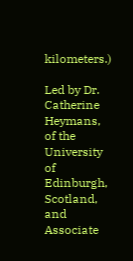kilometers.)

Led by Dr. Catherine Heymans, of the University of Edinburgh, Scotland, and Associate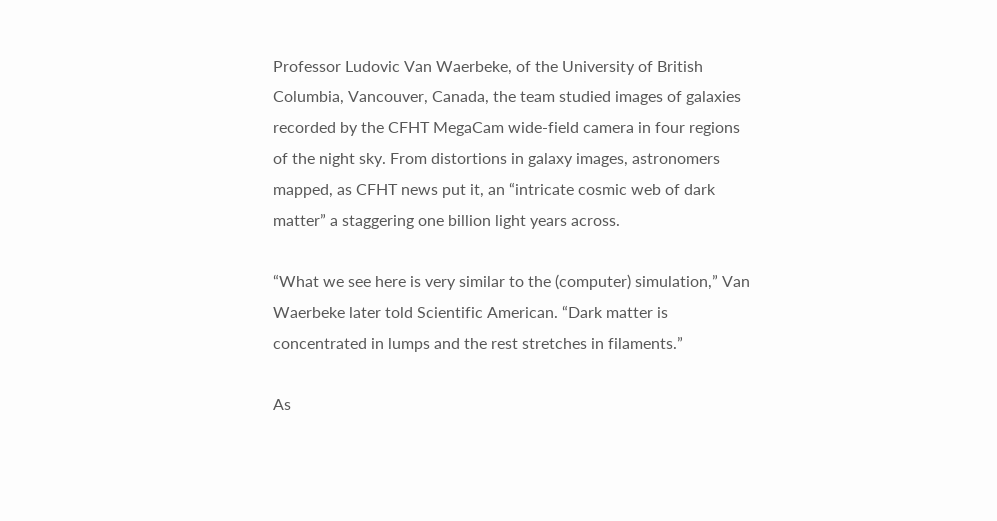Professor Ludovic Van Waerbeke, of the University of British Columbia, Vancouver, Canada, the team studied images of galaxies recorded by the CFHT MegaCam wide-field camera in four regions of the night sky. From distortions in galaxy images, astronomers mapped, as CFHT news put it, an “intricate cosmic web of dark matter” a staggering one billion light years across.

“What we see here is very similar to the (computer) simulation,” Van Waerbeke later told Scientific American. “Dark matter is concentrated in lumps and the rest stretches in filaments.”

As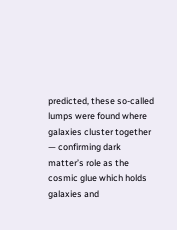predicted, these so-called lumps were found where galaxies cluster together — confirming dark matter’s role as the cosmic glue which holds galaxies and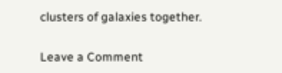clusters of galaxies together.

Leave a Comment